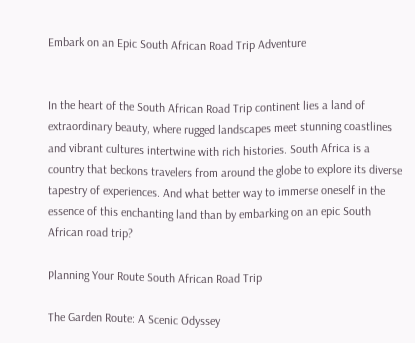Embark on an Epic South African Road Trip Adventure


In the heart of the South African Road Trip continent lies a land of extraordinary beauty, where rugged landscapes meet stunning coastlines and vibrant cultures intertwine with rich histories. South Africa is a country that beckons travelers from around the globe to explore its diverse tapestry of experiences. And what better way to immerse oneself in the essence of this enchanting land than by embarking on an epic South African road trip?

Planning Your Route South African Road Trip

The Garden Route: A Scenic Odyssey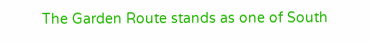The Garden Route stands as one of South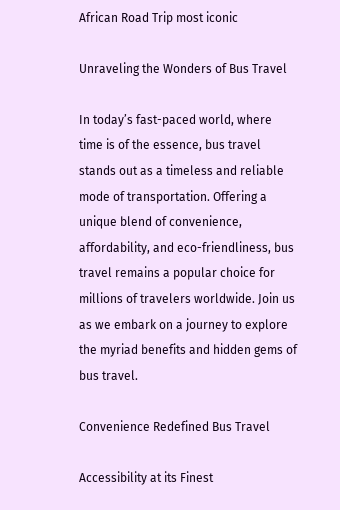African Road Trip most iconic

Unraveling the Wonders of Bus Travel

In today’s fast-paced world, where time is of the essence, bus travel stands out as a timeless and reliable mode of transportation. Offering a unique blend of convenience, affordability, and eco-friendliness, bus travel remains a popular choice for millions of travelers worldwide. Join us as we embark on a journey to explore the myriad benefits and hidden gems of bus travel.

Convenience Redefined Bus Travel

Accessibility at its Finest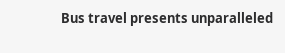Bus travel presents unparalleled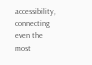accessibility, connecting even the most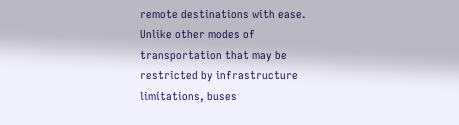remote destinations with ease. Unlike other modes of transportation that may be restricted by infrastructure limitations, buses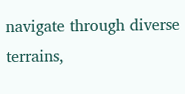navigate through diverse terrains,